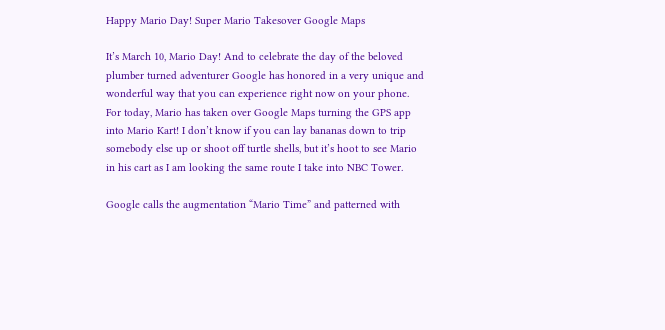Happy Mario Day! Super Mario Takesover Google Maps

It’s March 10, Mario Day! And to celebrate the day of the beloved plumber turned adventurer Google has honored in a very unique and wonderful way that you can experience right now on your phone. For today, Mario has taken over Google Maps turning the GPS app into Mario Kart! I don’t know if you can lay bananas down to trip somebody else up or shoot off turtle shells, but it’s hoot to see Mario in his cart as I am looking the same route I take into NBC Tower.

Google calls the augmentation “Mario Time” and patterned with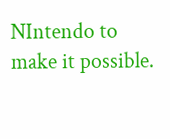NIntendo to make it possible.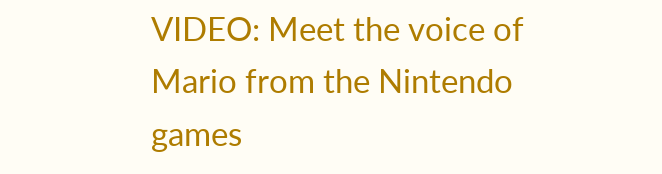VIDEO: Meet the voice of Mario from the Nintendo games